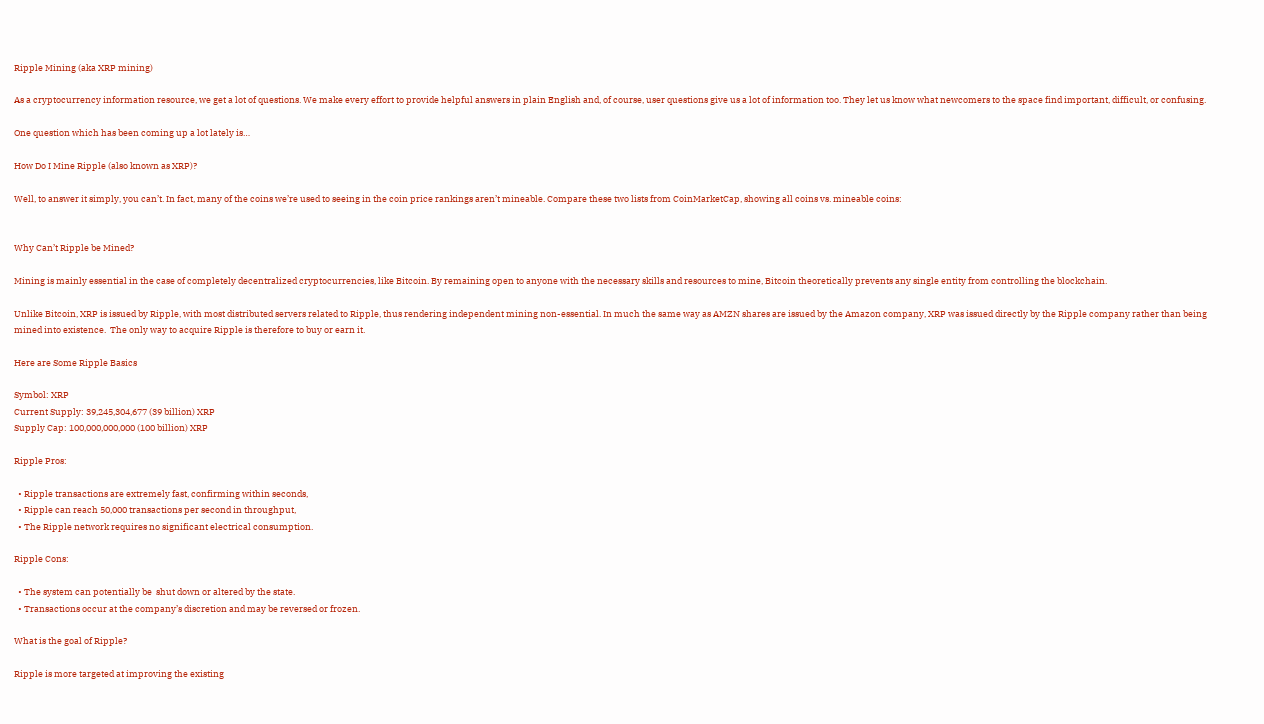Ripple Mining (aka XRP mining)

As a cryptocurrency information resource, we get a lot of questions. We make every effort to provide helpful answers in plain English and, of course, user questions give us a lot of information too. They let us know what newcomers to the space find important, difficult, or confusing.

One question which has been coming up a lot lately is…

How Do I Mine Ripple (also known as XRP)?

Well, to answer it simply, you can’t. In fact, many of the coins we’re used to seeing in the coin price rankings aren’t mineable. Compare these two lists from CoinMarketCap, showing all coins vs. mineable coins:


Why Can’t Ripple be Mined?

Mining is mainly essential in the case of completely decentralized cryptocurrencies, like Bitcoin. By remaining open to anyone with the necessary skills and resources to mine, Bitcoin theoretically prevents any single entity from controlling the blockchain.

Unlike Bitcoin, XRP is issued by Ripple, with most distributed servers related to Ripple, thus rendering independent mining non-essential. In much the same way as AMZN shares are issued by the Amazon company, XRP was issued directly by the Ripple company rather than being mined into existence.  The only way to acquire Ripple is therefore to buy or earn it.

Here are Some Ripple Basics

Symbol: XRP
Current Supply: 39,245,304,677 (39 billion) XRP
Supply Cap: 100,000,000,000 (100 billion) XRP

Ripple Pros:

  • Ripple transactions are extremely fast, confirming within seconds,
  • Ripple can reach 50,000 transactions per second in throughput,
  • The Ripple network requires no significant electrical consumption.

Ripple Cons:

  • The system can potentially be  shut down or altered by the state.
  • Transactions occur at the company’s discretion and may be reversed or frozen.

What is the goal of Ripple?

Ripple is more targeted at improving the existing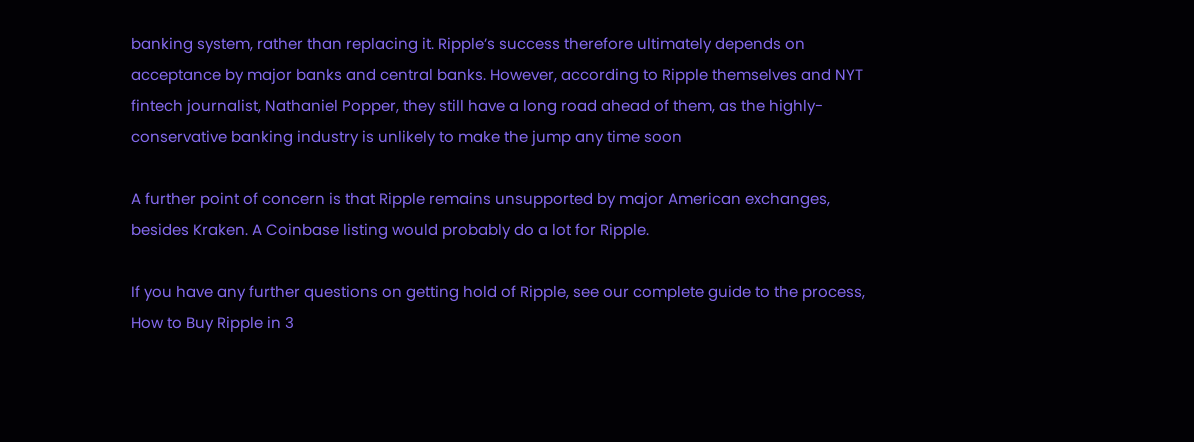banking system, rather than replacing it. Ripple’s success therefore ultimately depends on acceptance by major banks and central banks. However, according to Ripple themselves and NYT fintech journalist, Nathaniel Popper, they still have a long road ahead of them, as the highly-conservative banking industry is unlikely to make the jump any time soon

A further point of concern is that Ripple remains unsupported by major American exchanges, besides Kraken. A Coinbase listing would probably do a lot for Ripple.

If you have any further questions on getting hold of Ripple, see our complete guide to the process, How to Buy Ripple in 3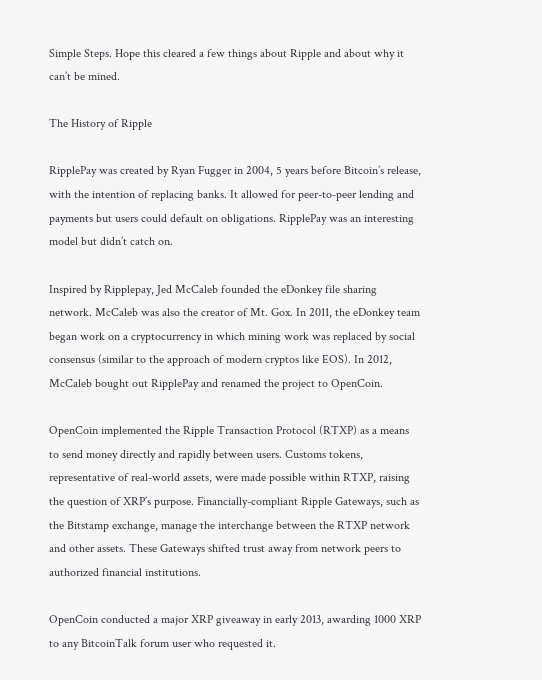Simple Steps. Hope this cleared a few things about Ripple and about why it can’t be mined.

The History of Ripple

RipplePay was created by Ryan Fugger in 2004, 5 years before Bitcoin’s release, with the intention of replacing banks. It allowed for peer-to-peer lending and payments but users could default on obligations. RipplePay was an interesting model but didn’t catch on.

Inspired by Ripplepay, Jed McCaleb founded the eDonkey file sharing network. McCaleb was also the creator of Mt. Gox. In 2011, the eDonkey team began work on a cryptocurrency in which mining work was replaced by social consensus (similar to the approach of modern cryptos like EOS). In 2012, McCaleb bought out RipplePay and renamed the project to OpenCoin.

OpenCoin implemented the Ripple Transaction Protocol (RTXP) as a means to send money directly and rapidly between users. Customs tokens, representative of real-world assets, were made possible within RTXP, raising the question of XRP’s purpose. Financially-compliant Ripple Gateways, such as the Bitstamp exchange, manage the interchange between the RTXP network and other assets. These Gateways shifted trust away from network peers to authorized financial institutions.

OpenCoin conducted a major XRP giveaway in early 2013, awarding 1000 XRP to any BitcoinTalk forum user who requested it.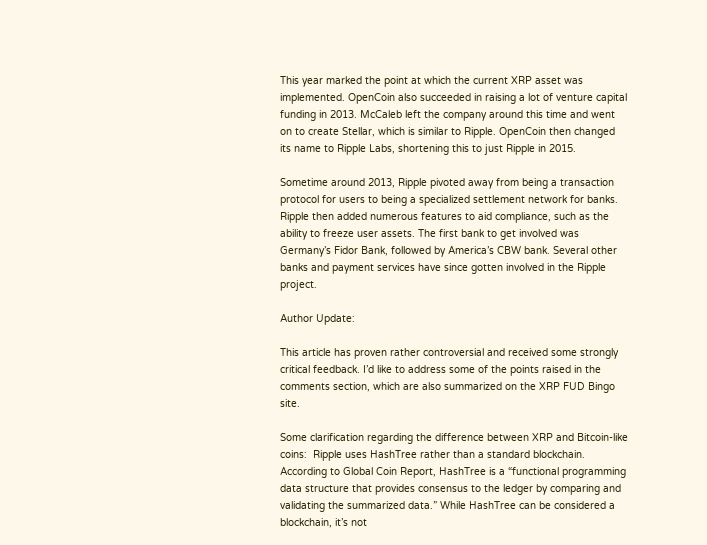This year marked the point at which the current XRP asset was implemented. OpenCoin also succeeded in raising a lot of venture capital funding in 2013. McCaleb left the company around this time and went on to create Stellar, which is similar to Ripple. OpenCoin then changed its name to Ripple Labs, shortening this to just Ripple in 2015.

Sometime around 2013, Ripple pivoted away from being a transaction protocol for users to being a specialized settlement network for banks. Ripple then added numerous features to aid compliance, such as the ability to freeze user assets. The first bank to get involved was Germany’s Fidor Bank, followed by America’s CBW bank. Several other banks and payment services have since gotten involved in the Ripple project.

Author Update:

This article has proven rather controversial and received some strongly critical feedback. I’d like to address some of the points raised in the comments section, which are also summarized on the XRP FUD Bingo site.

Some clarification regarding the difference between XRP and Bitcoin-like coins:  Ripple uses HashTree rather than a standard blockchain. According to Global Coin Report, HashTree is a “functional programming data structure that provides consensus to the ledger by comparing and validating the summarized data.” While HashTree can be considered a blockchain, it’s not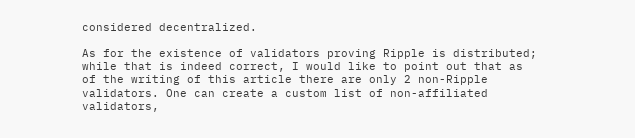considered decentralized.

As for the existence of validators proving Ripple is distributed; while that is indeed correct, I would like to point out that as of the writing of this article there are only 2 non-Ripple validators. One can create a custom list of non-affiliated validators,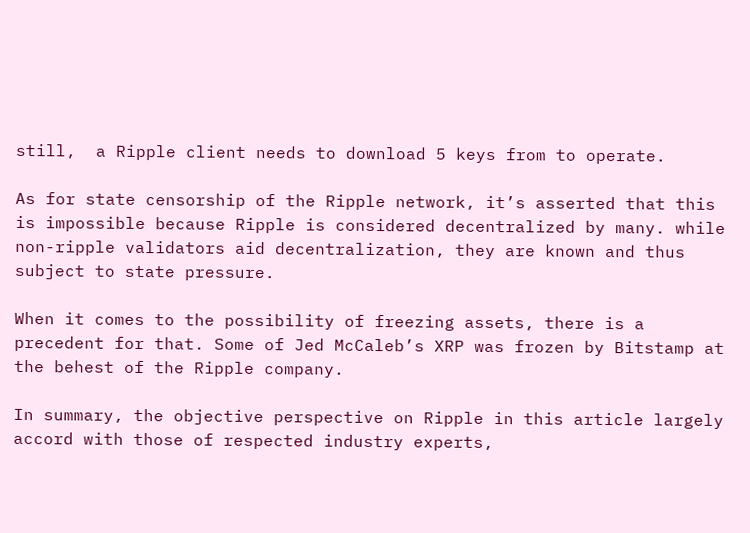still,  a Ripple client needs to download 5 keys from to operate.

As for state censorship of the Ripple network, it’s asserted that this is impossible because Ripple is considered decentralized by many. while non-ripple validators aid decentralization, they are known and thus subject to state pressure.

When it comes to the possibility of freezing assets, there is a precedent for that. Some of Jed McCaleb’s XRP was frozen by Bitstamp at the behest of the Ripple company.

In summary, the objective perspective on Ripple in this article largely accord with those of respected industry experts,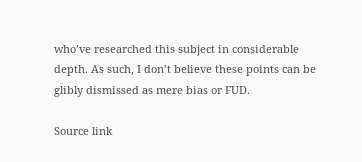who’ve researched this subject in considerable depth. As such, I don’t believe these points can be glibly dismissed as mere bias or FUD.

Source link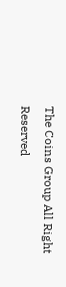The Coins Group All Right Reserved